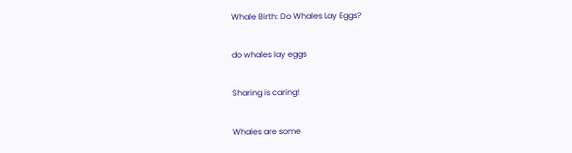Whale Birth: Do Whales Lay Eggs?

do whales lay eggs

Sharing is caring!

Whales are some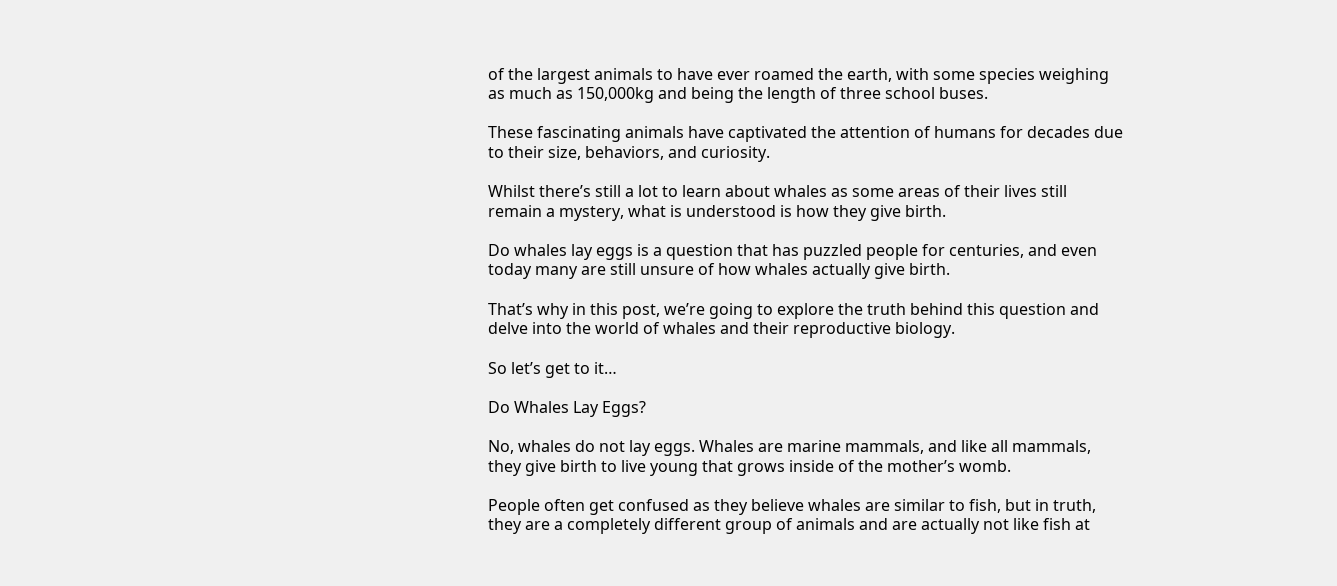of the largest animals to have ever roamed the earth, with some species weighing as much as 150,000kg and being the length of three school buses.

These fascinating animals have captivated the attention of humans for decades due to their size, behaviors, and curiosity.

Whilst there’s still a lot to learn about whales as some areas of their lives still remain a mystery, what is understood is how they give birth.

Do whales lay eggs is a question that has puzzled people for centuries, and even today many are still unsure of how whales actually give birth.

That’s why in this post, we’re going to explore the truth behind this question and delve into the world of whales and their reproductive biology.

So let’s get to it…

Do Whales Lay Eggs?

No, whales do not lay eggs. Whales are marine mammals, and like all mammals, they give birth to live young that grows inside of the mother’s womb.

People often get confused as they believe whales are similar to fish, but in truth, they are a completely different group of animals and are actually not like fish at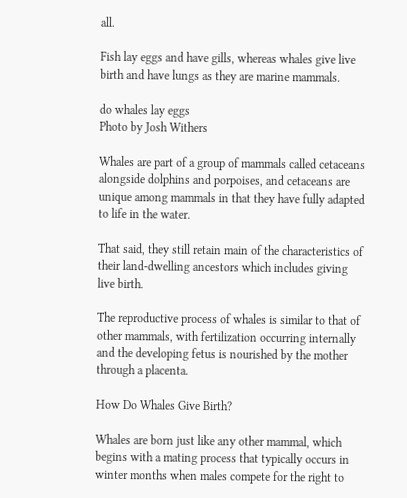all.

Fish lay eggs and have gills, whereas whales give live birth and have lungs as they are marine mammals.

do whales lay eggs
Photo by Josh Withers

Whales are part of a group of mammals called cetaceans alongside dolphins and porpoises, and cetaceans are unique among mammals in that they have fully adapted to life in the water.

That said, they still retain main of the characteristics of their land-dwelling ancestors which includes giving live birth.

The reproductive process of whales is similar to that of other mammals, with fertilization occurring internally and the developing fetus is nourished by the mother through a placenta.

How Do Whales Give Birth?

Whales are born just like any other mammal, which begins with a mating process that typically occurs in winter months when males compete for the right to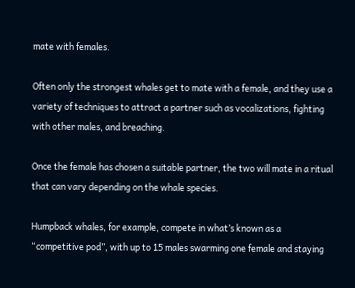mate with females.

Often only the strongest whales get to mate with a female, and they use a variety of techniques to attract a partner such as vocalizations, fighting with other males, and breaching.

Once the female has chosen a suitable partner, the two will mate in a ritual that can vary depending on the whale species.

Humpback whales, for example, compete in what’s known as a “competitive pod”, with up to 15 males swarming one female and staying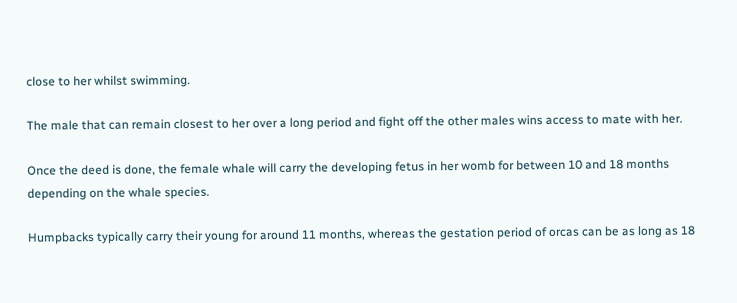close to her whilst swimming.

The male that can remain closest to her over a long period and fight off the other males wins access to mate with her.

Once the deed is done, the female whale will carry the developing fetus in her womb for between 10 and 18 months depending on the whale species.

Humpbacks typically carry their young for around 11 months, whereas the gestation period of orcas can be as long as 18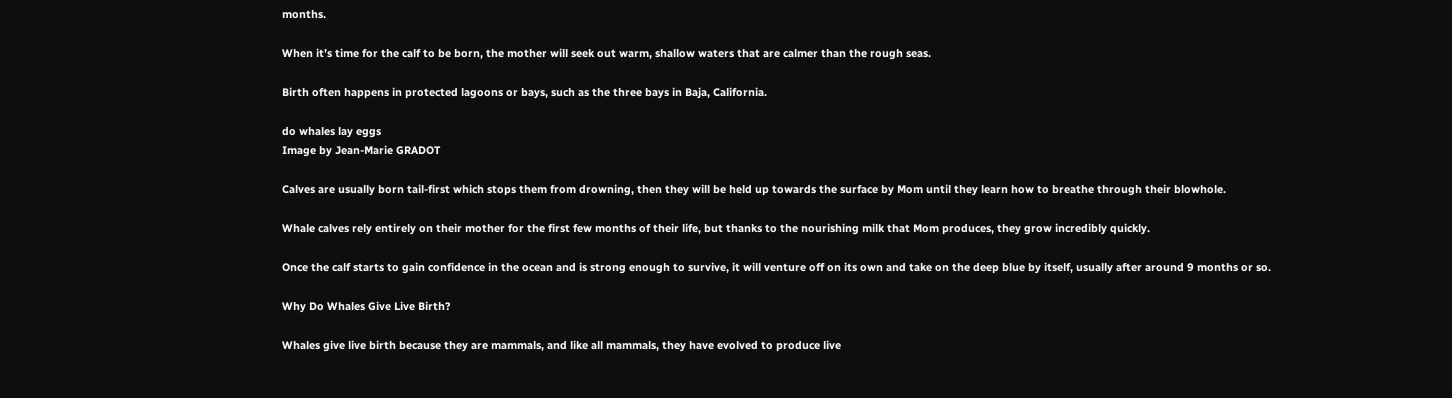months.

When it’s time for the calf to be born, the mother will seek out warm, shallow waters that are calmer than the rough seas.

Birth often happens in protected lagoons or bays, such as the three bays in Baja, California.

do whales lay eggs
Image by Jean-Marie GRADOT

Calves are usually born tail-first which stops them from drowning, then they will be held up towards the surface by Mom until they learn how to breathe through their blowhole.

Whale calves rely entirely on their mother for the first few months of their life, but thanks to the nourishing milk that Mom produces, they grow incredibly quickly.

Once the calf starts to gain confidence in the ocean and is strong enough to survive, it will venture off on its own and take on the deep blue by itself, usually after around 9 months or so.

Why Do Whales Give Live Birth?

Whales give live birth because they are mammals, and like all mammals, they have evolved to produce live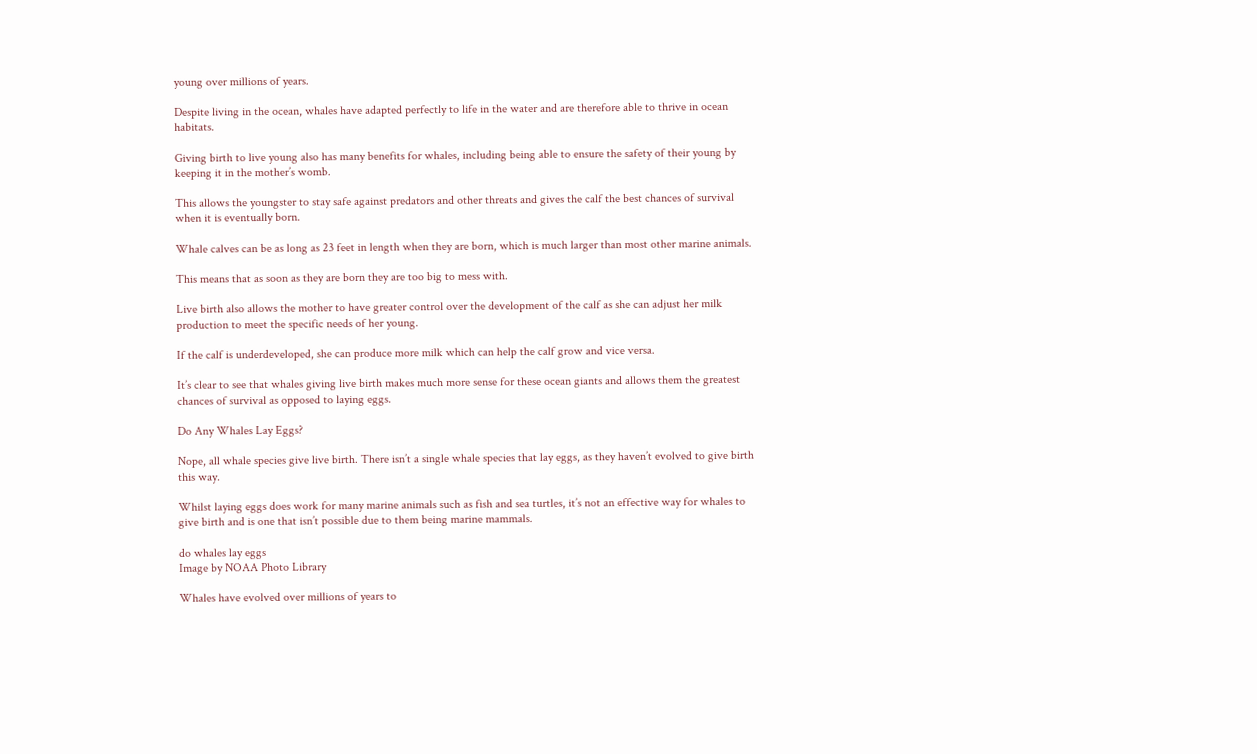young over millions of years.

Despite living in the ocean, whales have adapted perfectly to life in the water and are therefore able to thrive in ocean habitats.

Giving birth to live young also has many benefits for whales, including being able to ensure the safety of their young by keeping it in the mother’s womb.

This allows the youngster to stay safe against predators and other threats and gives the calf the best chances of survival when it is eventually born.

Whale calves can be as long as 23 feet in length when they are born, which is much larger than most other marine animals.

This means that as soon as they are born they are too big to mess with.

Live birth also allows the mother to have greater control over the development of the calf as she can adjust her milk production to meet the specific needs of her young.

If the calf is underdeveloped, she can produce more milk which can help the calf grow and vice versa.

It’s clear to see that whales giving live birth makes much more sense for these ocean giants and allows them the greatest chances of survival as opposed to laying eggs.

Do Any Whales Lay Eggs?

Nope, all whale species give live birth. There isn’t a single whale species that lay eggs, as they haven’t evolved to give birth this way.

Whilst laying eggs does work for many marine animals such as fish and sea turtles, it’s not an effective way for whales to give birth and is one that isn’t possible due to them being marine mammals.

do whales lay eggs
Image by NOAA Photo Library

Whales have evolved over millions of years to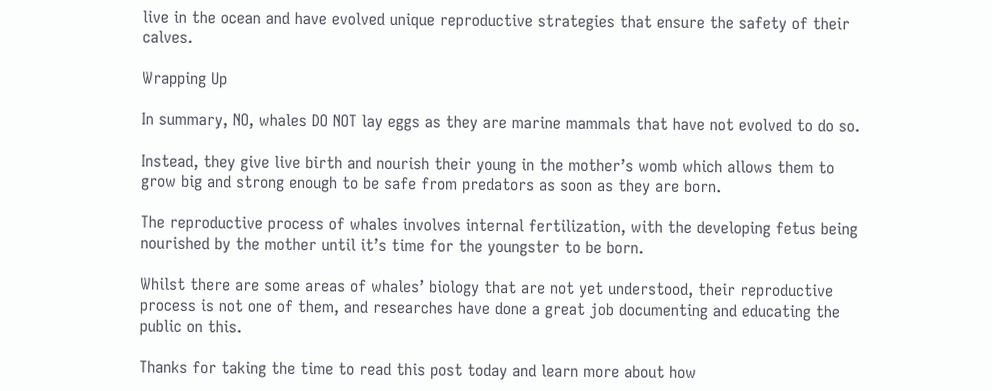live in the ocean and have evolved unique reproductive strategies that ensure the safety of their calves.

Wrapping Up

In summary, NO, whales DO NOT lay eggs as they are marine mammals that have not evolved to do so.

Instead, they give live birth and nourish their young in the mother’s womb which allows them to grow big and strong enough to be safe from predators as soon as they are born.

The reproductive process of whales involves internal fertilization, with the developing fetus being nourished by the mother until it’s time for the youngster to be born.

Whilst there are some areas of whales’ biology that are not yet understood, their reproductive process is not one of them, and researches have done a great job documenting and educating the public on this.

Thanks for taking the time to read this post today and learn more about how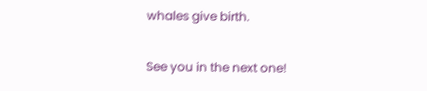whales give birth.

See you in the next one!